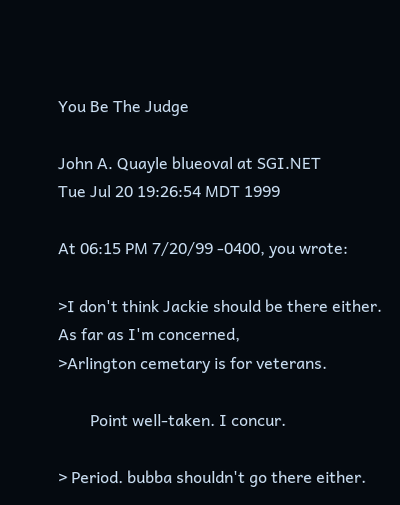You Be The Judge

John A. Quayle blueoval at SGI.NET
Tue Jul 20 19:26:54 MDT 1999

At 06:15 PM 7/20/99 -0400, you wrote:

>I don't think Jackie should be there either. As far as I'm concerned,
>Arlington cemetary is for veterans.

        Point well-taken. I concur.

> Period. bubba shouldn't go there either.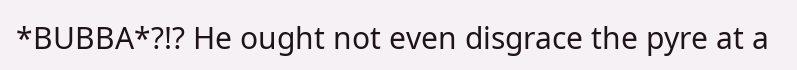*BUBBA*?!? He ought not even disgrace the pyre at a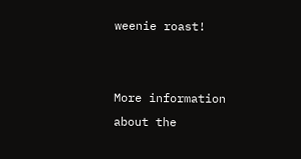weenie roast!


More information about the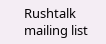Rushtalk mailing list